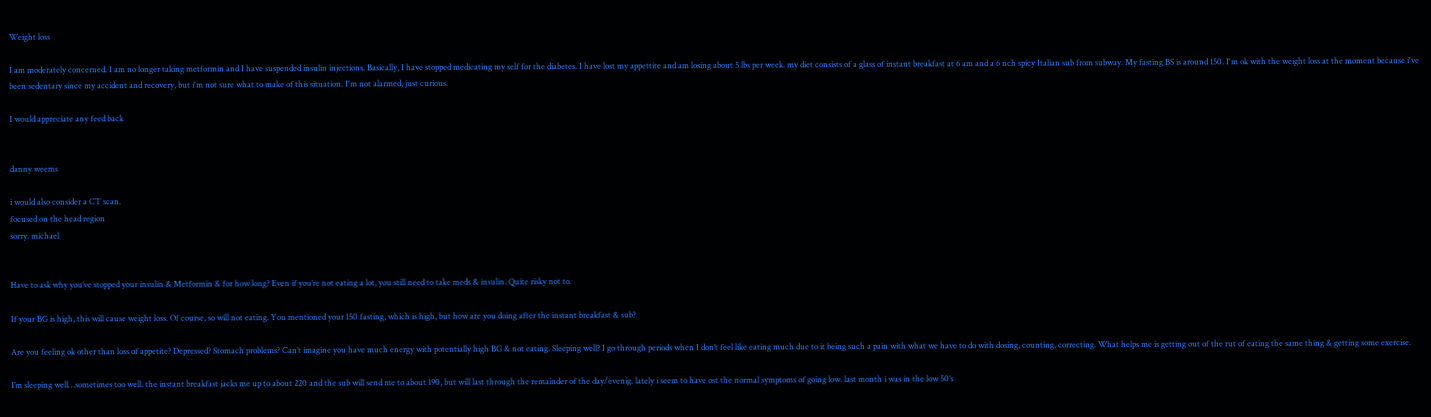Weight loss

I am moderately concerned. I am no longer taking metformin and I have suspended insulin injections. Basically, I have stopped medicating my self for the diabetes. I have lost my appettite and am losing about 5 lbs per week. my diet consists of a glass of instant breakfast at 6 am and a 6 nch spicy Italian sub from subway. My fasting BS is around 150. I'm ok with the weight loss at the moment because i've been sedentary since my accident and recovery, but i'm not sure what to make of this situation. I'm not alarmed, just curious.

I would appreciate any feed back


danny weems

i would also consider a CT scan.
focused on the head region
sorry. michael


Have to ask why you’ve stopped your insulin & Metformin & for how long? Even if you’re not eating a lot, you still need to take meds & insulin. Quite risky not to.

If your BG is high, this will cause weight loss. Of course, so will not eating. You mentioned your 150 fasting, which is high, but how are you doing after the instant breakfast & sub?

Are you feeling ok other than loss of appetite? Depressed? Stomach problems? Can’t imagine you have much energy with potentially high BG & not eating. Sleeping well? I go through periods when I don’t feel like eating much due to it being such a pain with what we have to do with dosing, counting, correcting. What helps me is getting out of the rut of eating the same thing & getting some exercise.

I’m sleeping well…sometimes too well. the instant breakfast jacks me up to about 220 and the sub will send me to about 190, but will last through the remainder of the day/evenig. lately i seem to have ost the normal symptoms of going low. last month i was in the low 50’s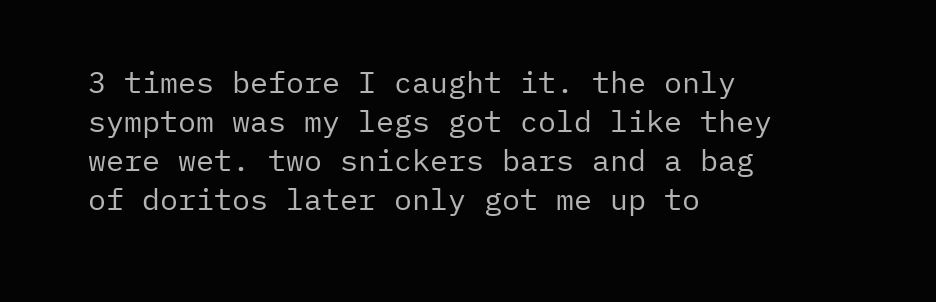3 times before I caught it. the only symptom was my legs got cold like they were wet. two snickers bars and a bag of doritos later only got me up to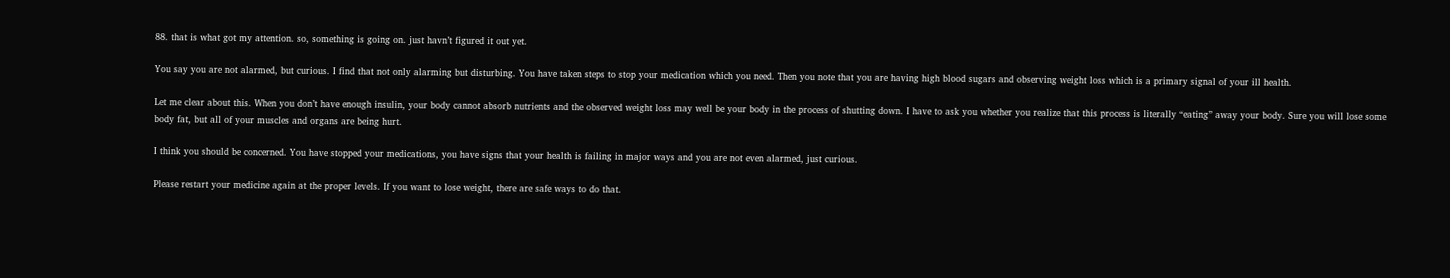88. that is what got my attention. so, something is going on. just havn’t figured it out yet.

You say you are not alarmed, but curious. I find that not only alarming but disturbing. You have taken steps to stop your medication which you need. Then you note that you are having high blood sugars and observing weight loss which is a primary signal of your ill health.

Let me clear about this. When you don’t have enough insulin, your body cannot absorb nutrients and the observed weight loss may well be your body in the process of shutting down. I have to ask you whether you realize that this process is literally “eating” away your body. Sure you will lose some body fat, but all of your muscles and organs are being hurt.

I think you should be concerned. You have stopped your medications, you have signs that your health is failing in major ways and you are not even alarmed, just curious.

Please restart your medicine again at the proper levels. If you want to lose weight, there are safe ways to do that.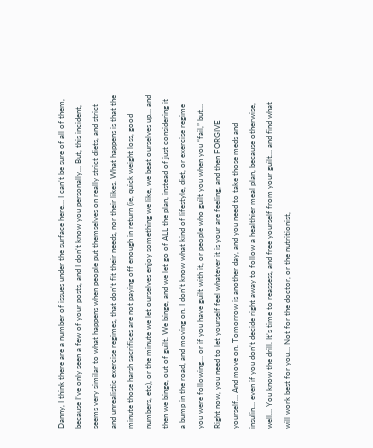Danny, I think there are a number of issues under the surface here… I can’t be sure of all of them, because I’ve only seen a few of your posts, and I don’t know you personally… But, this incident, seems very similar to what happens when people put themselves on really strict diets, and strict and unrealistic exercise regimes, that don’t fit their needs, nor their likes. What happens is that the minute those harsh sacrifices are not paying off enough in return (ie, quick weight loss, good numbers, etc), or the minute we let ourselves enjoy something we like, we beat ourselves up… and then we binge, out of guilt. We binge, and we let go of ALL the plan, instead of just considering it a bump in the road, and moving on. I don’t know what kind of lifestyle, diet, or exercise regime you were following… or if you have guilt with it, or people who guilt you when you “fail,” but… Right now, you need to let yourself feel whatever it is your are feeling, and then FORGIVE yourself… And move on. Tomorrow is another day, and you need to take those meds and insulin… even if you don’t decide right away to follow a healthier meal plan, because otherwise, well… You know the drill. It’s time to reassess, and free yourself from your guilt… and find what will work best for you… Not for the doctor, or the nutritionist,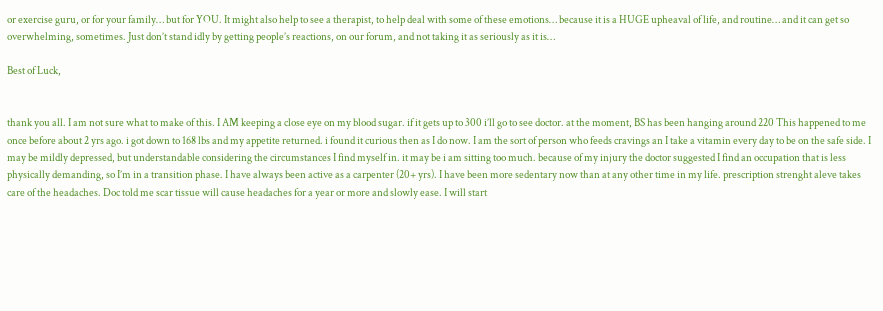or exercise guru, or for your family… but for YOU. It might also help to see a therapist, to help deal with some of these emotions… because it is a HUGE upheaval of life, and routine… and it can get so overwhelming, sometimes. Just don’t stand idly by getting people’s reactions, on our forum, and not taking it as seriously as it is…

Best of Luck,


thank you all. I am not sure what to make of this. I AM keeping a close eye on my blood sugar. if it gets up to 300 i’ll go to see doctor. at the moment, BS has been hanging around 220 This happened to me once before about 2 yrs ago. i got down to 168 lbs and my appetite returned. i found it curious then as I do now. I am the sort of person who feeds cravings an I take a vitamin every day to be on the safe side. I may be mildly depressed, but understandable considering the circumstances I find myself in. it may be i am sitting too much. because of my injury the doctor suggested I find an occupation that is less physically demanding, so I’m in a transition phase. I have always been active as a carpenter (20+ yrs). I have been more sedentary now than at any other time in my life. prescription strenght aleve takes care of the headaches. Doc told me scar tissue will cause headaches for a year or more and slowly ease. I will start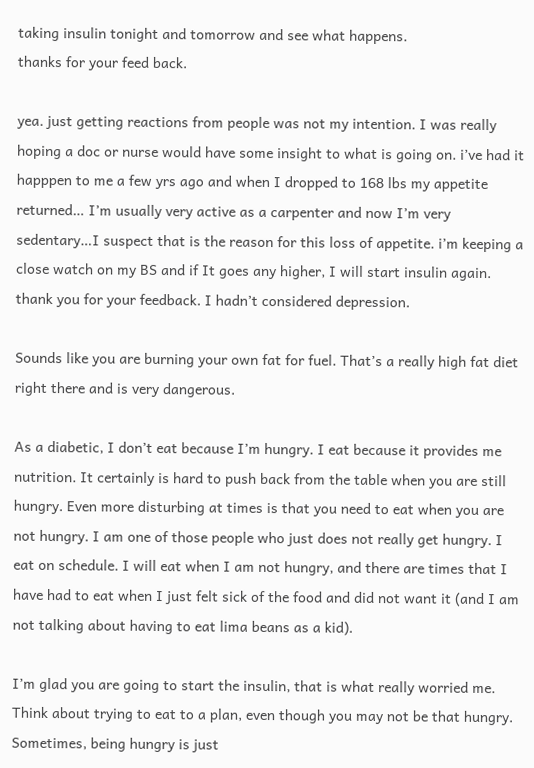taking insulin tonight and tomorrow and see what happens.
thanks for your feed back.

yea. just getting reactions from people was not my intention. I was really hoping a doc or nurse would have some insight to what is going on. i’ve had it happpen to me a few yrs ago and when I dropped to 168 lbs my appetite returned… I’m usually very active as a carpenter and now I’m very sedentary…I suspect that is the reason for this loss of appetite. i’m keeping a close watch on my BS and if It goes any higher, I will start insulin again. thank you for your feedback. I hadn’t considered depression.

Sounds like you are burning your own fat for fuel. That’s a really high fat diet right there and is very dangerous.

As a diabetic, I don’t eat because I’m hungry. I eat because it provides me nutrition. It certainly is hard to push back from the table when you are still hungry. Even more disturbing at times is that you need to eat when you are not hungry. I am one of those people who just does not really get hungry. I eat on schedule. I will eat when I am not hungry, and there are times that I have had to eat when I just felt sick of the food and did not want it (and I am not talking about having to eat lima beans as a kid).

I’m glad you are going to start the insulin, that is what really worried me. Think about trying to eat to a plan, even though you may not be that hungry. Sometimes, being hungry is just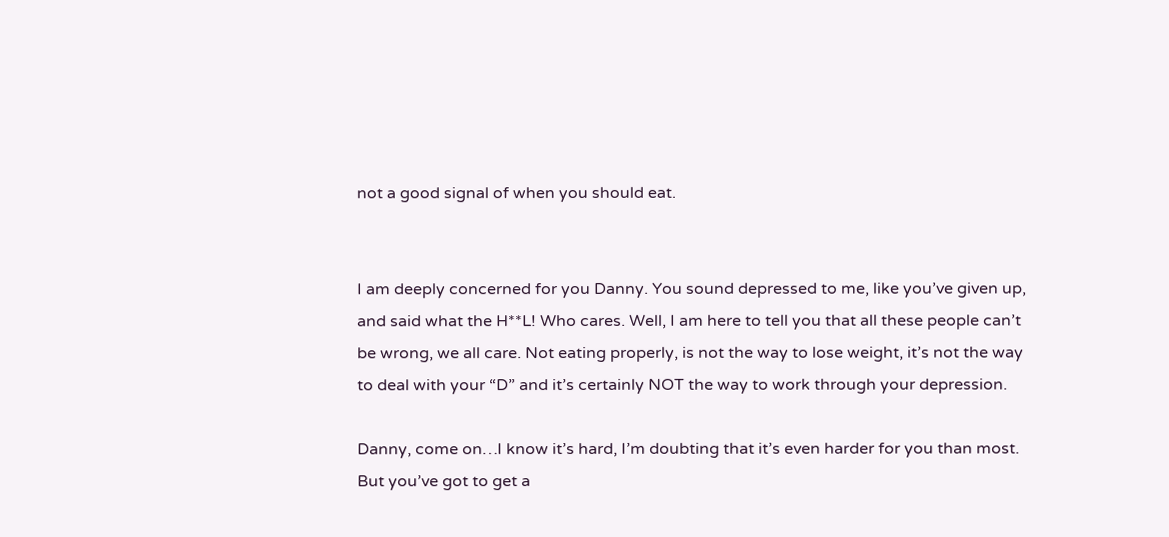not a good signal of when you should eat.


I am deeply concerned for you Danny. You sound depressed to me, like you’ve given up, and said what the H**L! Who cares. Well, I am here to tell you that all these people can’t be wrong, we all care. Not eating properly, is not the way to lose weight, it’s not the way to deal with your “D” and it’s certainly NOT the way to work through your depression.

Danny, come on…I know it’s hard, I’m doubting that it’s even harder for you than most. But you’ve got to get a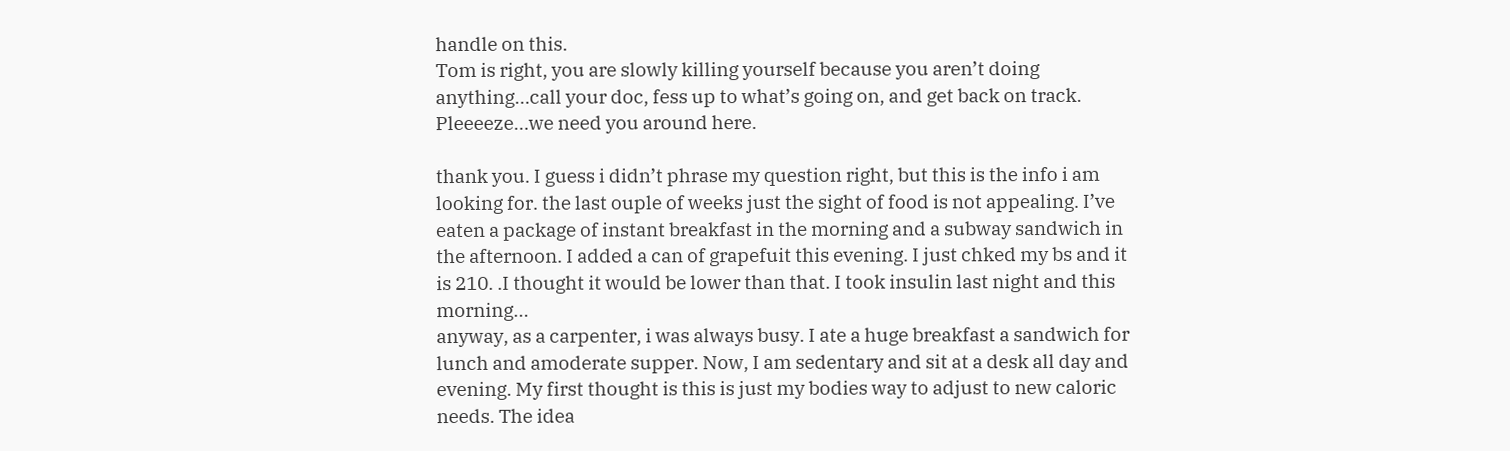handle on this.
Tom is right, you are slowly killing yourself because you aren’t doing anything…call your doc, fess up to what’s going on, and get back on track. Pleeeeze…we need you around here.

thank you. I guess i didn’t phrase my question right, but this is the info i am looking for. the last ouple of weeks just the sight of food is not appealing. I’ve eaten a package of instant breakfast in the morning and a subway sandwich in the afternoon. I added a can of grapefuit this evening. I just chked my bs and it is 210. .I thought it would be lower than that. I took insulin last night and this morning…
anyway, as a carpenter, i was always busy. I ate a huge breakfast a sandwich for lunch and amoderate supper. Now, I am sedentary and sit at a desk all day and evening. My first thought is this is just my bodies way to adjust to new caloric needs. The idea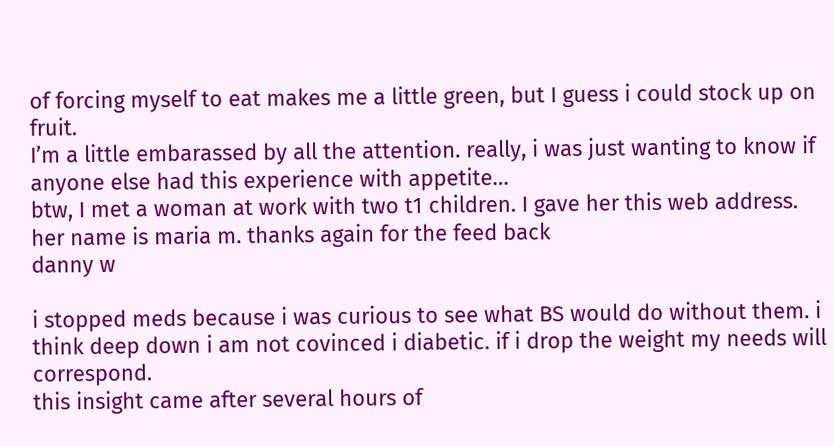of forcing myself to eat makes me a little green, but I guess i could stock up on fruit.
I’m a little embarassed by all the attention. really, i was just wanting to know if anyone else had this experience with appetite…
btw, I met a woman at work with two t1 children. I gave her this web address. her name is maria m. thanks again for the feed back
danny w

i stopped meds because i was curious to see what BS would do without them. i think deep down i am not covinced i diabetic. if i drop the weight my needs will correspond.
this insight came after several hours of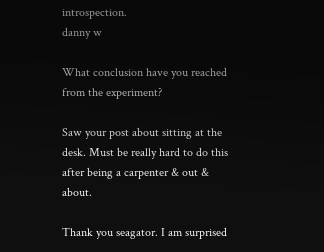introspection.
danny w

What conclusion have you reached from the experiment?

Saw your post about sitting at the desk. Must be really hard to do this after being a carpenter & out & about.

Thank you seagator. I am surprised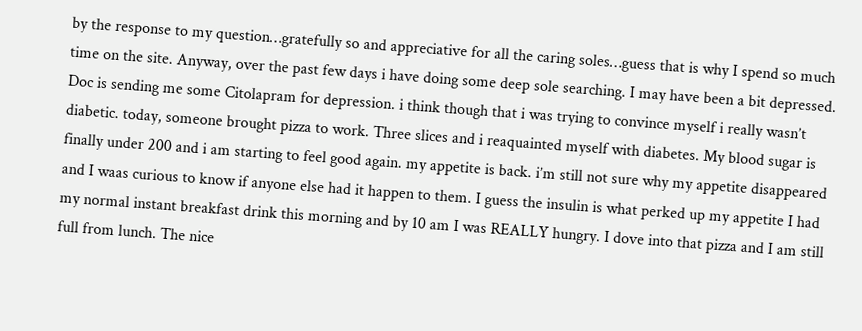by the response to my question…gratefully so and appreciative for all the caring soles…guess that is why I spend so much time on the site. Anyway, over the past few days i have doing some deep sole searching. I may have been a bit depressed. Doc is sending me some Citolapram for depression. i think though that i was trying to convince myself i really wasn’t diabetic. today, someone brought pizza to work. Three slices and i reaquainted myself with diabetes. My blood sugar is finally under 200 and i am starting to feel good again. my appetite is back. i’m still not sure why my appetite disappeared and I waas curious to know if anyone else had it happen to them. I guess the insulin is what perked up my appetite I had my normal instant breakfast drink this morning and by 10 am I was REALLY hungry. I dove into that pizza and I am still full from lunch. The nice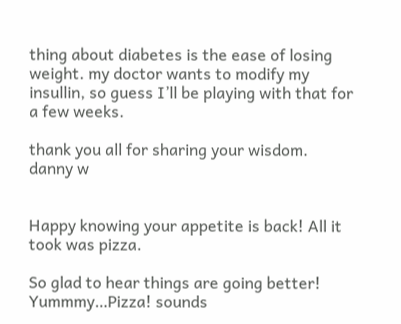thing about diabetes is the ease of losing weight. my doctor wants to modify my insullin, so guess I’ll be playing with that for a few weeks.

thank you all for sharing your wisdom.
danny w


Happy knowing your appetite is back! All it took was pizza.

So glad to hear things are going better! Yummmy…Pizza! sounds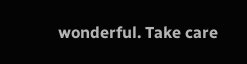wonderful. Take care